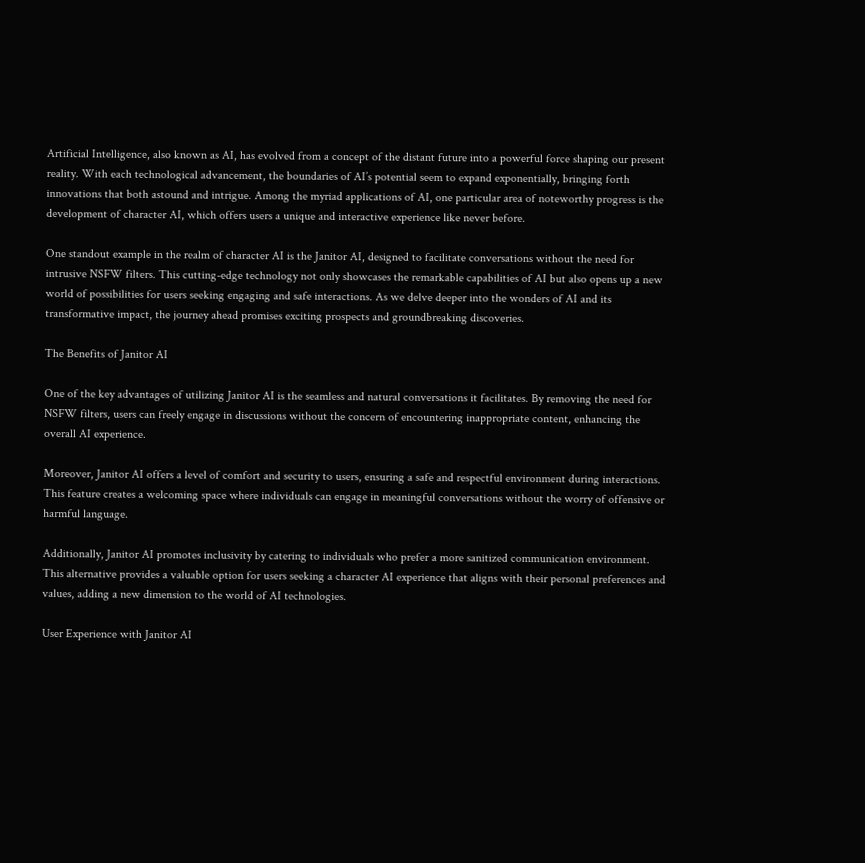Artificial Intelligence, also known as AI, has evolved from a concept of the distant future into a powerful force shaping our present reality. With each technological advancement, the boundaries of AI’s potential seem to expand exponentially, bringing forth innovations that both astound and intrigue. Among the myriad applications of AI, one particular area of noteworthy progress is the development of character AI, which offers users a unique and interactive experience like never before.

One standout example in the realm of character AI is the Janitor AI, designed to facilitate conversations without the need for intrusive NSFW filters. This cutting-edge technology not only showcases the remarkable capabilities of AI but also opens up a new world of possibilities for users seeking engaging and safe interactions. As we delve deeper into the wonders of AI and its transformative impact, the journey ahead promises exciting prospects and groundbreaking discoveries.

The Benefits of Janitor AI

One of the key advantages of utilizing Janitor AI is the seamless and natural conversations it facilitates. By removing the need for NSFW filters, users can freely engage in discussions without the concern of encountering inappropriate content, enhancing the overall AI experience.

Moreover, Janitor AI offers a level of comfort and security to users, ensuring a safe and respectful environment during interactions. This feature creates a welcoming space where individuals can engage in meaningful conversations without the worry of offensive or harmful language.

Additionally, Janitor AI promotes inclusivity by catering to individuals who prefer a more sanitized communication environment. This alternative provides a valuable option for users seeking a character AI experience that aligns with their personal preferences and values, adding a new dimension to the world of AI technologies.

User Experience with Janitor AI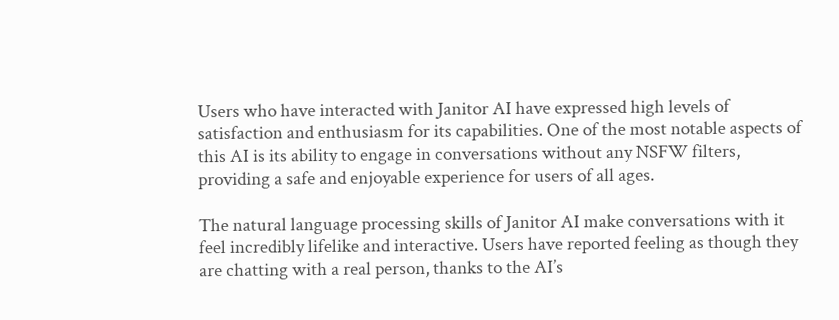Users who have interacted with Janitor AI have expressed high levels of satisfaction and enthusiasm for its capabilities. One of the most notable aspects of this AI is its ability to engage in conversations without any NSFW filters, providing a safe and enjoyable experience for users of all ages.

The natural language processing skills of Janitor AI make conversations with it feel incredibly lifelike and interactive. Users have reported feeling as though they are chatting with a real person, thanks to the AI’s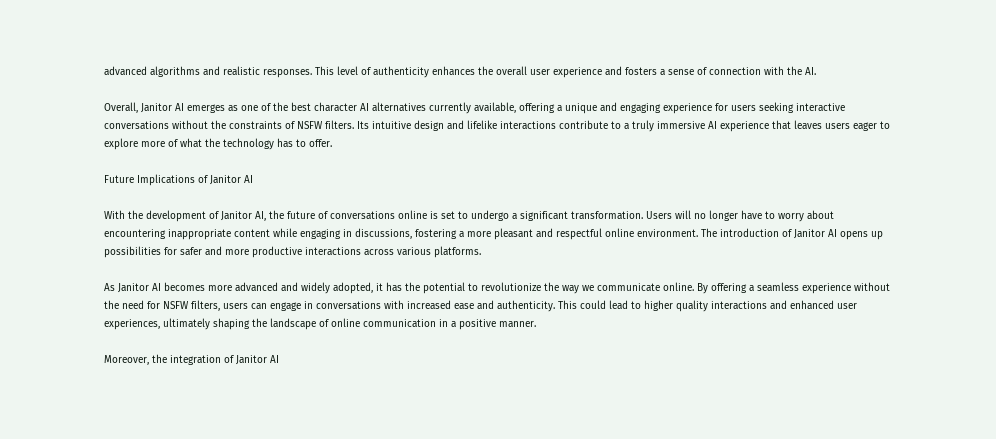advanced algorithms and realistic responses. This level of authenticity enhances the overall user experience and fosters a sense of connection with the AI.

Overall, Janitor AI emerges as one of the best character AI alternatives currently available, offering a unique and engaging experience for users seeking interactive conversations without the constraints of NSFW filters. Its intuitive design and lifelike interactions contribute to a truly immersive AI experience that leaves users eager to explore more of what the technology has to offer.

Future Implications of Janitor AI

With the development of Janitor AI, the future of conversations online is set to undergo a significant transformation. Users will no longer have to worry about encountering inappropriate content while engaging in discussions, fostering a more pleasant and respectful online environment. The introduction of Janitor AI opens up possibilities for safer and more productive interactions across various platforms.

As Janitor AI becomes more advanced and widely adopted, it has the potential to revolutionize the way we communicate online. By offering a seamless experience without the need for NSFW filters, users can engage in conversations with increased ease and authenticity. This could lead to higher quality interactions and enhanced user experiences, ultimately shaping the landscape of online communication in a positive manner.

Moreover, the integration of Janitor AI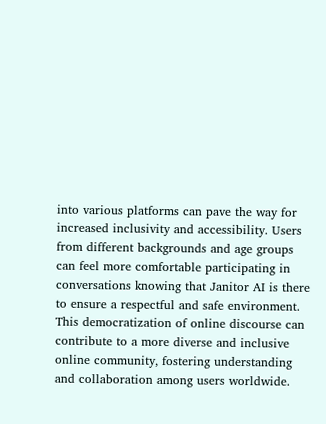into various platforms can pave the way for increased inclusivity and accessibility. Users from different backgrounds and age groups can feel more comfortable participating in conversations knowing that Janitor AI is there to ensure a respectful and safe environment. This democratization of online discourse can contribute to a more diverse and inclusive online community, fostering understanding and collaboration among users worldwide.